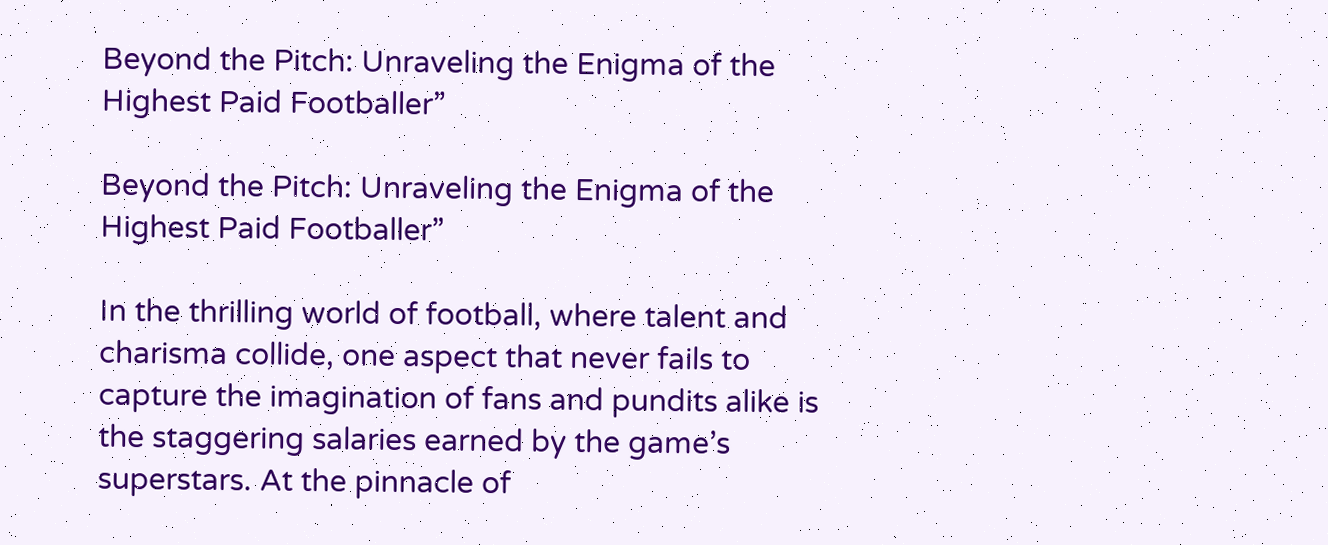Beyond the Pitch: Unraveling the Enigma of the Highest Paid Footballer”

Beyond the Pitch: Unraveling the Enigma of the Highest Paid Footballer”

In the thrilling world of football, where talent and charisma collide, one aspect that never fails to capture the imagination of fans and pundits alike is the staggering salaries earned by the game’s superstars. At the pinnacle of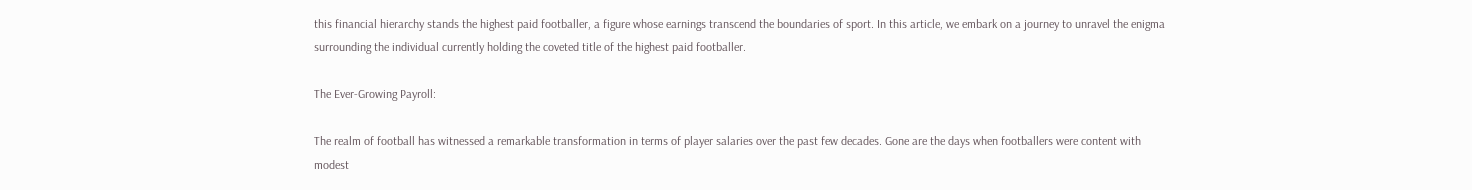this financial hierarchy stands the highest paid footballer, a figure whose earnings transcend the boundaries of sport. In this article, we embark on a journey to unravel the enigma surrounding the individual currently holding the coveted title of the highest paid footballer.

The Ever-Growing Payroll:

The realm of football has witnessed a remarkable transformation in terms of player salaries over the past few decades. Gone are the days when footballers were content with modest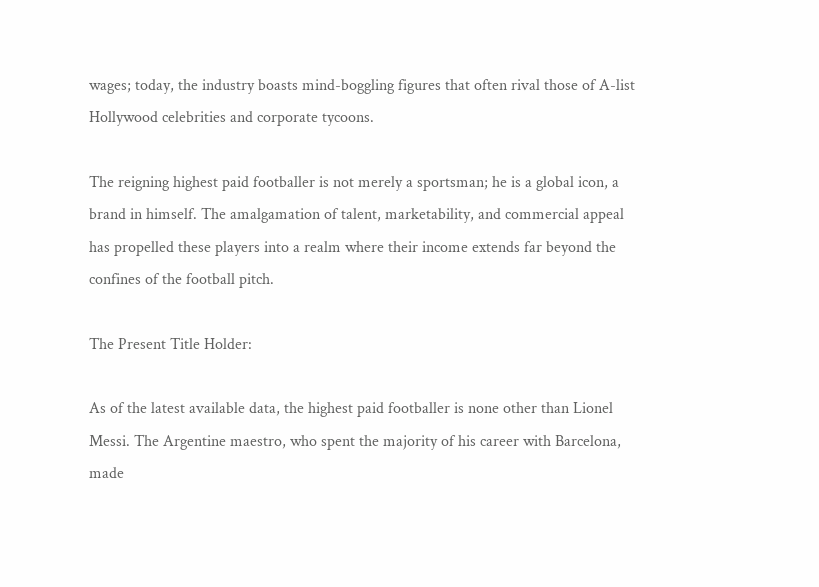wages; today, the industry boasts mind-boggling figures that often rival those of A-list Hollywood celebrities and corporate tycoons.

The reigning highest paid footballer is not merely a sportsman; he is a global icon, a brand in himself. The amalgamation of talent, marketability, and commercial appeal has propelled these players into a realm where their income extends far beyond the confines of the football pitch.

The Present Title Holder:

As of the latest available data, the highest paid footballer is none other than Lionel Messi. The Argentine maestro, who spent the majority of his career with Barcelona, made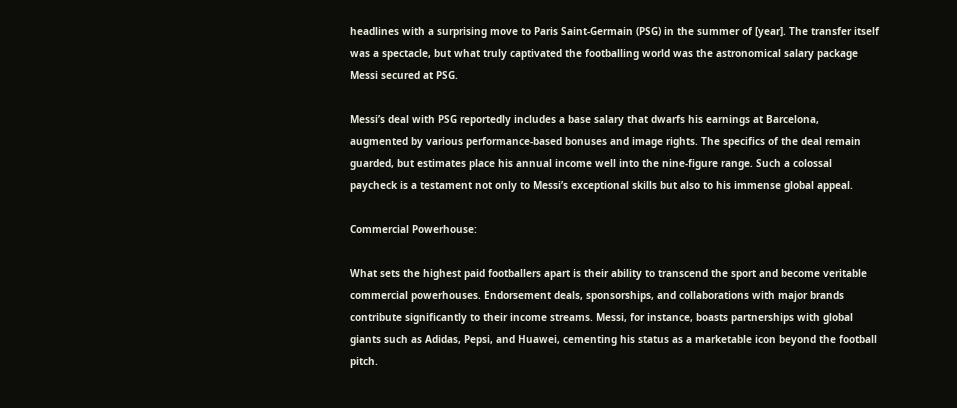headlines with a surprising move to Paris Saint-Germain (PSG) in the summer of [year]. The transfer itself was a spectacle, but what truly captivated the footballing world was the astronomical salary package Messi secured at PSG.

Messi’s deal with PSG reportedly includes a base salary that dwarfs his earnings at Barcelona, augmented by various performance-based bonuses and image rights. The specifics of the deal remain guarded, but estimates place his annual income well into the nine-figure range. Such a colossal paycheck is a testament not only to Messi’s exceptional skills but also to his immense global appeal.

Commercial Powerhouse:

What sets the highest paid footballers apart is their ability to transcend the sport and become veritable commercial powerhouses. Endorsement deals, sponsorships, and collaborations with major brands contribute significantly to their income streams. Messi, for instance, boasts partnerships with global giants such as Adidas, Pepsi, and Huawei, cementing his status as a marketable icon beyond the football pitch.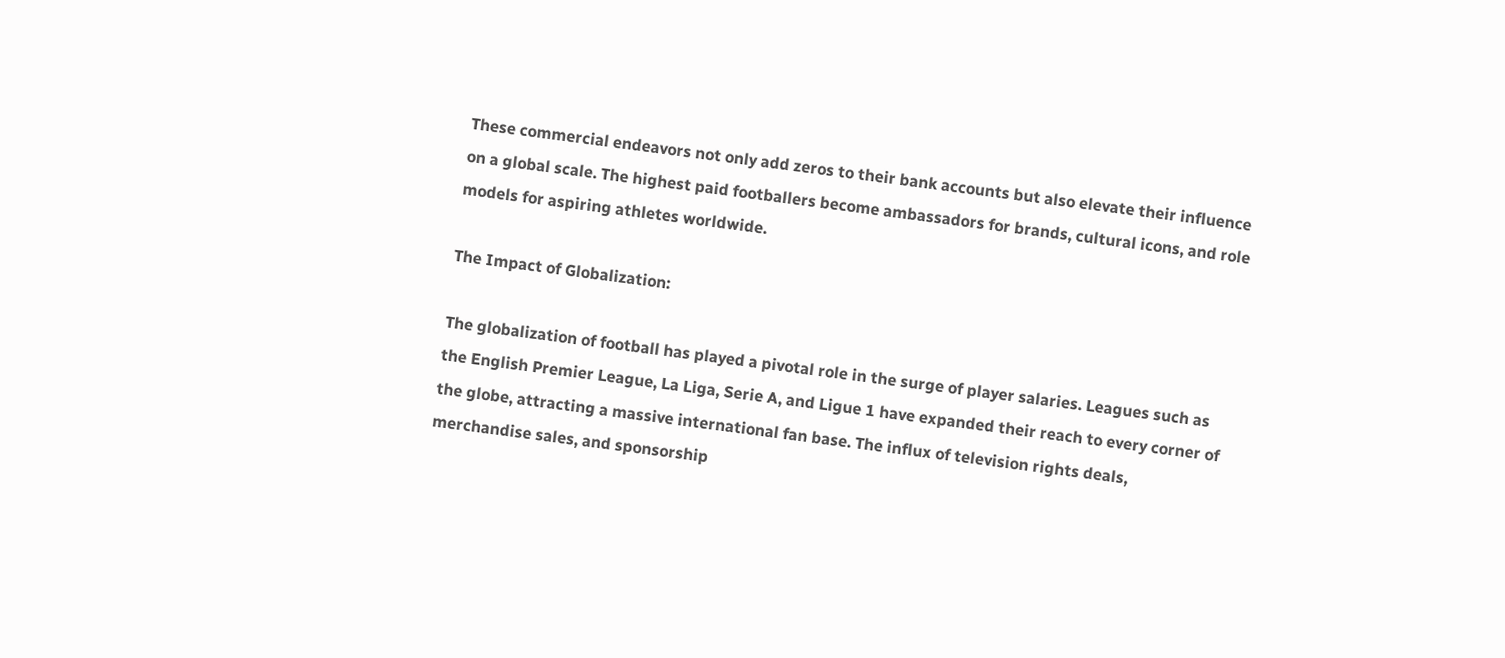These commercial endeavors not only add zeros to their bank accounts but also elevate their influence on a global scale. The highest paid footballers become ambassadors for brands, cultural icons, and role models for aspiring athletes worldwide.

The Impact of Globalization:

The globalization of football has played a pivotal role in the surge of player salaries. Leagues such as the English Premier League, La Liga, Serie A, and Ligue 1 have expanded their reach to every corner of the globe, attracting a massive international fan base. The influx of television rights deals, merchandise sales, and sponsorship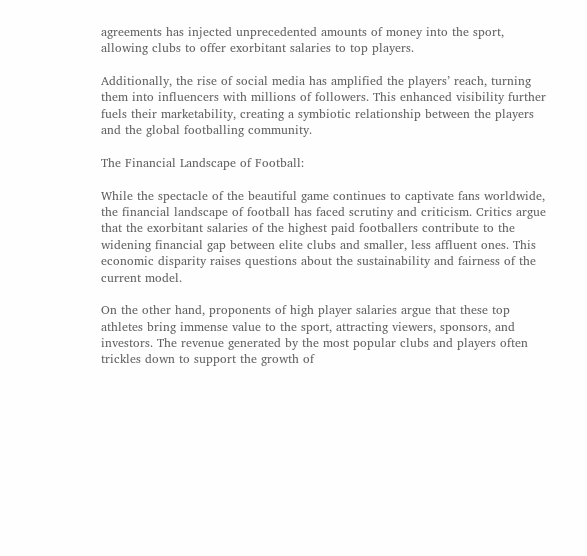agreements has injected unprecedented amounts of money into the sport, allowing clubs to offer exorbitant salaries to top players.

Additionally, the rise of social media has amplified the players’ reach, turning them into influencers with millions of followers. This enhanced visibility further fuels their marketability, creating a symbiotic relationship between the players and the global footballing community.

The Financial Landscape of Football:

While the spectacle of the beautiful game continues to captivate fans worldwide, the financial landscape of football has faced scrutiny and criticism. Critics argue that the exorbitant salaries of the highest paid footballers contribute to the widening financial gap between elite clubs and smaller, less affluent ones. This economic disparity raises questions about the sustainability and fairness of the current model.

On the other hand, proponents of high player salaries argue that these top athletes bring immense value to the sport, attracting viewers, sponsors, and investors. The revenue generated by the most popular clubs and players often trickles down to support the growth of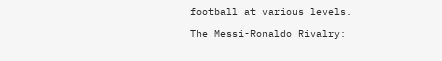football at various levels.

The Messi-Ronaldo Rivalry: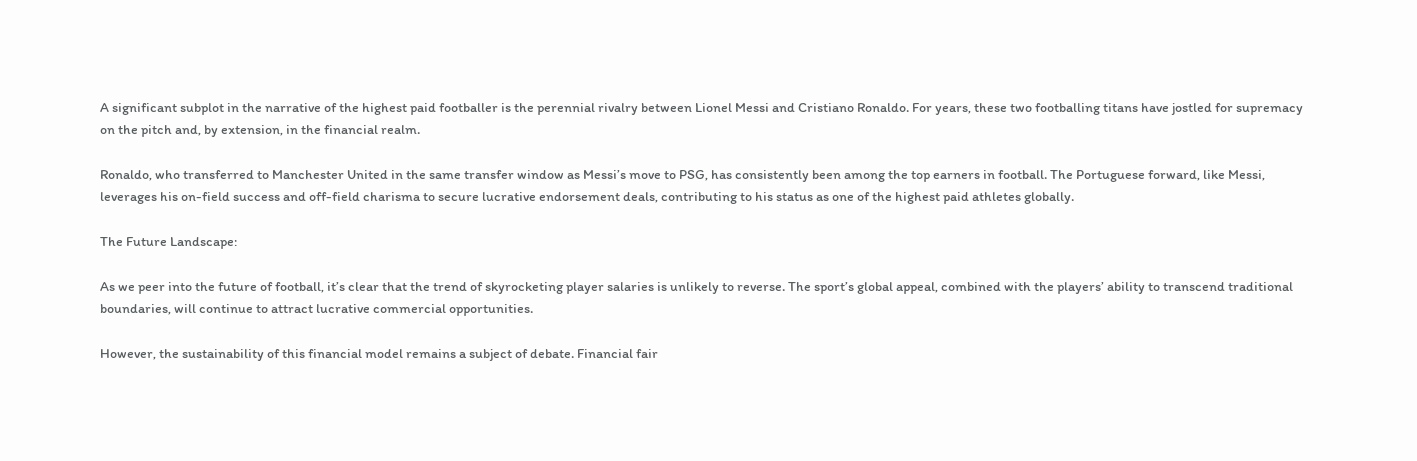A significant subplot in the narrative of the highest paid footballer is the perennial rivalry between Lionel Messi and Cristiano Ronaldo. For years, these two footballing titans have jostled for supremacy on the pitch and, by extension, in the financial realm.

Ronaldo, who transferred to Manchester United in the same transfer window as Messi’s move to PSG, has consistently been among the top earners in football. The Portuguese forward, like Messi, leverages his on-field success and off-field charisma to secure lucrative endorsement deals, contributing to his status as one of the highest paid athletes globally.

The Future Landscape:

As we peer into the future of football, it’s clear that the trend of skyrocketing player salaries is unlikely to reverse. The sport’s global appeal, combined with the players’ ability to transcend traditional boundaries, will continue to attract lucrative commercial opportunities.

However, the sustainability of this financial model remains a subject of debate. Financial fair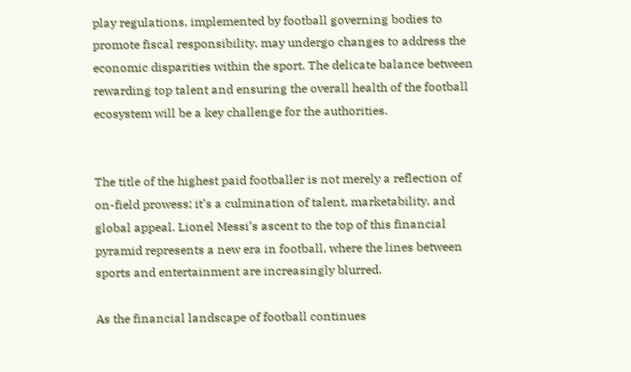play regulations, implemented by football governing bodies to promote fiscal responsibility, may undergo changes to address the economic disparities within the sport. The delicate balance between rewarding top talent and ensuring the overall health of the football ecosystem will be a key challenge for the authorities.


The title of the highest paid footballer is not merely a reflection of on-field prowess; it’s a culmination of talent, marketability, and global appeal. Lionel Messi’s ascent to the top of this financial pyramid represents a new era in football, where the lines between sports and entertainment are increasingly blurred.

As the financial landscape of football continues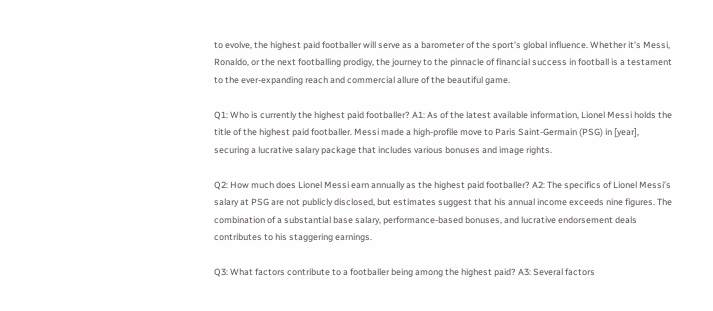to evolve, the highest paid footballer will serve as a barometer of the sport’s global influence. Whether it’s Messi, Ronaldo, or the next footballing prodigy, the journey to the pinnacle of financial success in football is a testament to the ever-expanding reach and commercial allure of the beautiful game.

Q1: Who is currently the highest paid footballer? A1: As of the latest available information, Lionel Messi holds the title of the highest paid footballer. Messi made a high-profile move to Paris Saint-Germain (PSG) in [year], securing a lucrative salary package that includes various bonuses and image rights.

Q2: How much does Lionel Messi earn annually as the highest paid footballer? A2: The specifics of Lionel Messi’s salary at PSG are not publicly disclosed, but estimates suggest that his annual income exceeds nine figures. The combination of a substantial base salary, performance-based bonuses, and lucrative endorsement deals contributes to his staggering earnings.

Q3: What factors contribute to a footballer being among the highest paid? A3: Several factors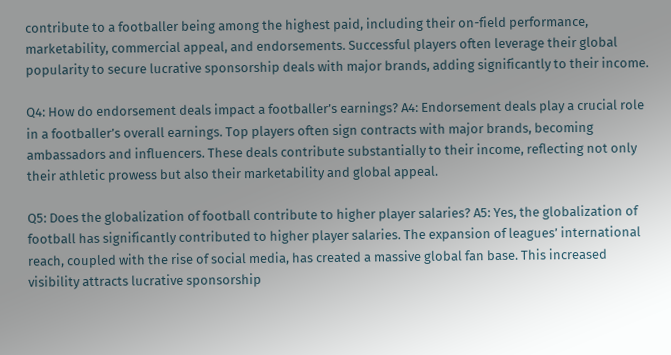contribute to a footballer being among the highest paid, including their on-field performance, marketability, commercial appeal, and endorsements. Successful players often leverage their global popularity to secure lucrative sponsorship deals with major brands, adding significantly to their income.

Q4: How do endorsement deals impact a footballer’s earnings? A4: Endorsement deals play a crucial role in a footballer’s overall earnings. Top players often sign contracts with major brands, becoming ambassadors and influencers. These deals contribute substantially to their income, reflecting not only their athletic prowess but also their marketability and global appeal.

Q5: Does the globalization of football contribute to higher player salaries? A5: Yes, the globalization of football has significantly contributed to higher player salaries. The expansion of leagues’ international reach, coupled with the rise of social media, has created a massive global fan base. This increased visibility attracts lucrative sponsorship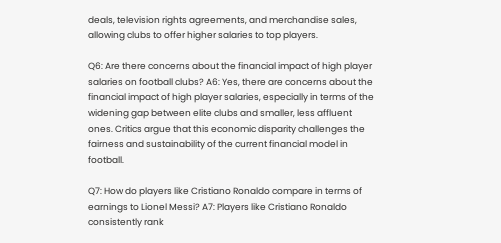deals, television rights agreements, and merchandise sales, allowing clubs to offer higher salaries to top players.

Q6: Are there concerns about the financial impact of high player salaries on football clubs? A6: Yes, there are concerns about the financial impact of high player salaries, especially in terms of the widening gap between elite clubs and smaller, less affluent ones. Critics argue that this economic disparity challenges the fairness and sustainability of the current financial model in football.

Q7: How do players like Cristiano Ronaldo compare in terms of earnings to Lionel Messi? A7: Players like Cristiano Ronaldo consistently rank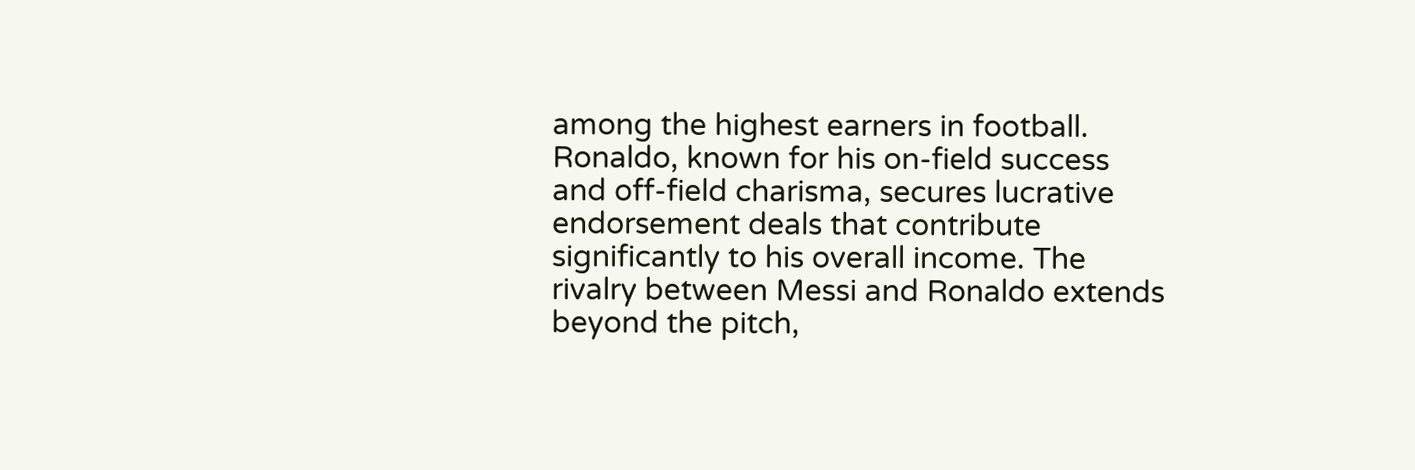among the highest earners in football. Ronaldo, known for his on-field success and off-field charisma, secures lucrative endorsement deals that contribute significantly to his overall income. The rivalry between Messi and Ronaldo extends beyond the pitch,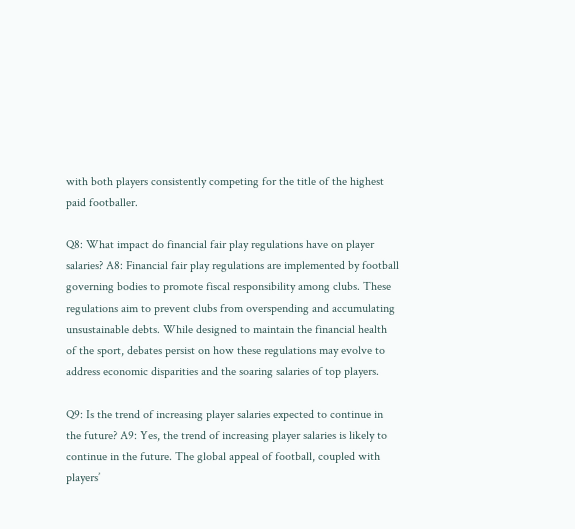with both players consistently competing for the title of the highest paid footballer.

Q8: What impact do financial fair play regulations have on player salaries? A8: Financial fair play regulations are implemented by football governing bodies to promote fiscal responsibility among clubs. These regulations aim to prevent clubs from overspending and accumulating unsustainable debts. While designed to maintain the financial health of the sport, debates persist on how these regulations may evolve to address economic disparities and the soaring salaries of top players.

Q9: Is the trend of increasing player salaries expected to continue in the future? A9: Yes, the trend of increasing player salaries is likely to continue in the future. The global appeal of football, coupled with players’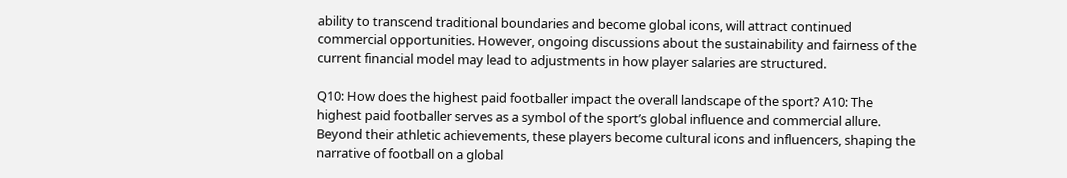ability to transcend traditional boundaries and become global icons, will attract continued commercial opportunities. However, ongoing discussions about the sustainability and fairness of the current financial model may lead to adjustments in how player salaries are structured.

Q10: How does the highest paid footballer impact the overall landscape of the sport? A10: The highest paid footballer serves as a symbol of the sport’s global influence and commercial allure. Beyond their athletic achievements, these players become cultural icons and influencers, shaping the narrative of football on a global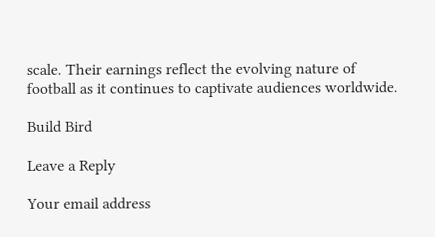scale. Their earnings reflect the evolving nature of football as it continues to captivate audiences worldwide.

Build Bird

Leave a Reply

Your email address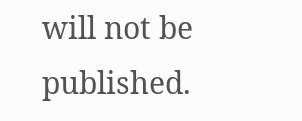will not be published.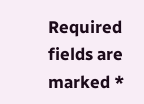Required fields are marked *